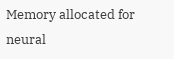Memory allocated for neural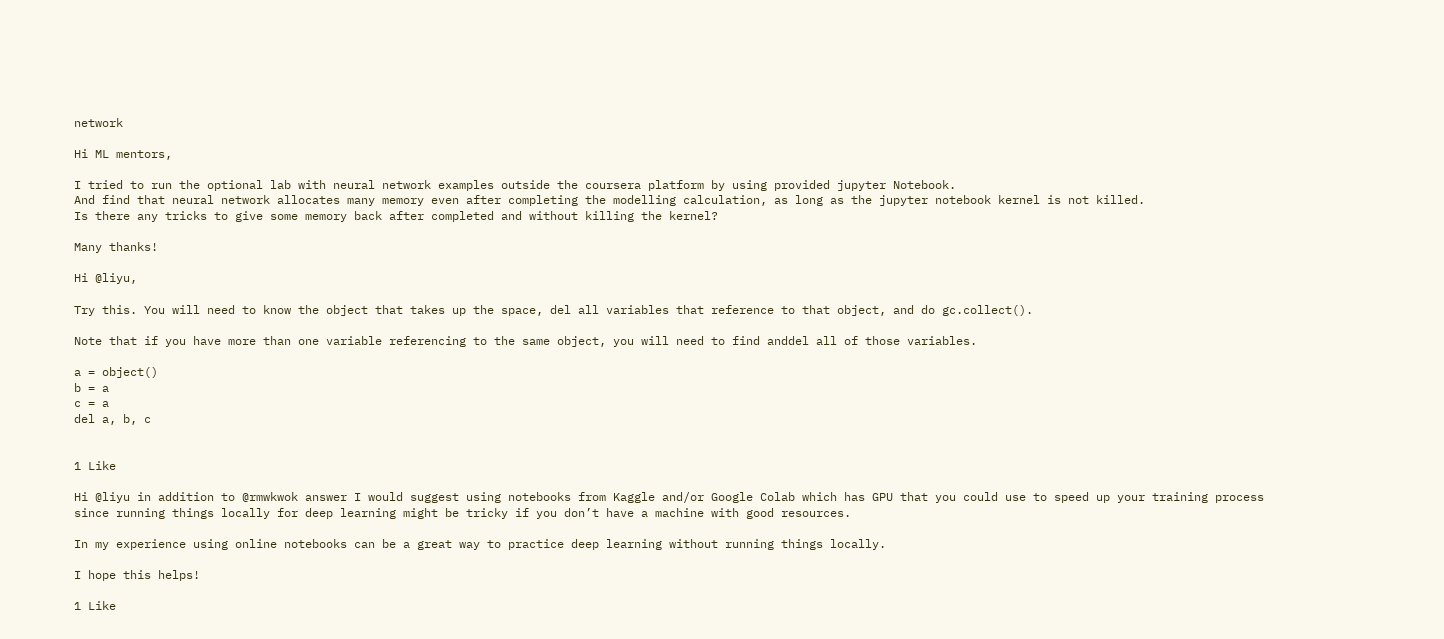network

Hi ML mentors,

I tried to run the optional lab with neural network examples outside the coursera platform by using provided jupyter Notebook.
And find that neural network allocates many memory even after completing the modelling calculation, as long as the jupyter notebook kernel is not killed.
Is there any tricks to give some memory back after completed and without killing the kernel?

Many thanks!

Hi @liyu,

Try this. You will need to know the object that takes up the space, del all variables that reference to that object, and do gc.collect().

Note that if you have more than one variable referencing to the same object, you will need to find anddel all of those variables.

a = object()
b = a
c = a
del a, b, c


1 Like

Hi @liyu in addition to @rmwkwok answer I would suggest using notebooks from Kaggle and/or Google Colab which has GPU that you could use to speed up your training process since running things locally for deep learning might be tricky if you don’t have a machine with good resources.

In my experience using online notebooks can be a great way to practice deep learning without running things locally.

I hope this helps!

1 Like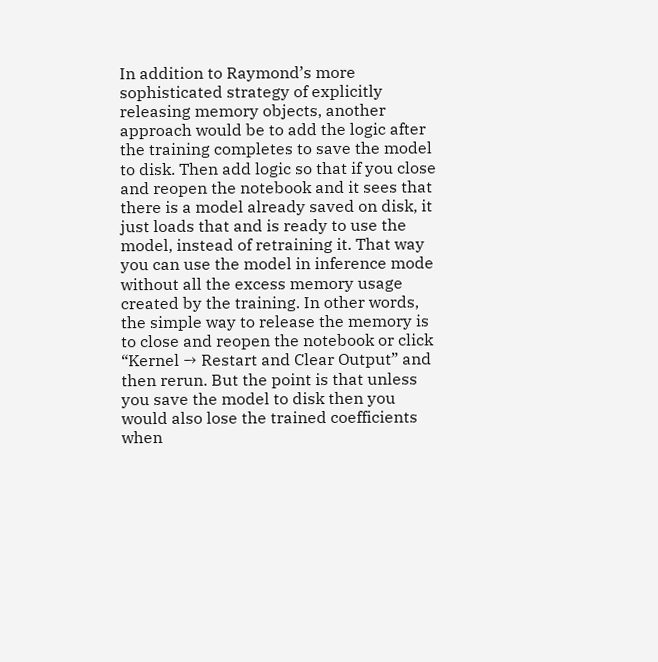In addition to Raymond’s more sophisticated strategy of explicitly releasing memory objects, another approach would be to add the logic after the training completes to save the model to disk. Then add logic so that if you close and reopen the notebook and it sees that there is a model already saved on disk, it just loads that and is ready to use the model, instead of retraining it. That way you can use the model in inference mode without all the excess memory usage created by the training. In other words, the simple way to release the memory is to close and reopen the notebook or click “Kernel → Restart and Clear Output” and then rerun. But the point is that unless you save the model to disk then you would also lose the trained coefficients when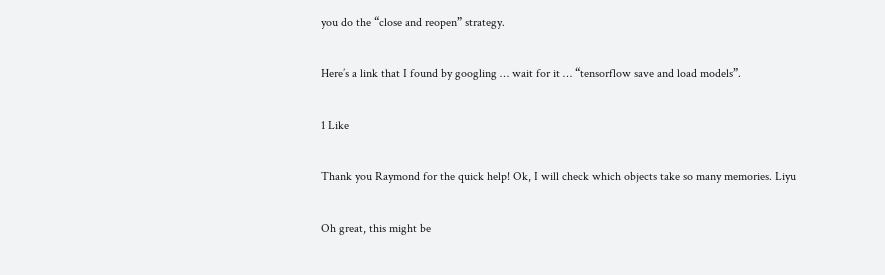you do the “close and reopen” strategy.

Here’s a link that I found by googling … wait for it … “tensorflow save and load models”.

1 Like

Thank you Raymond for the quick help! Ok, I will check which objects take so many memories. Liyu

Oh great, this might be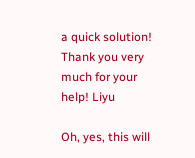a quick solution! Thank you very much for your help! Liyu

Oh, yes, this will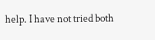help. I have not tried both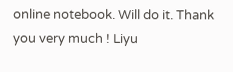online notebook. Will do it. Thank you very much ! Liyu